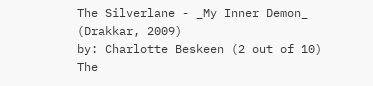The Silverlane - _My Inner Demon_
(Drakkar, 2009)
by: Charlotte Beskeen (2 out of 10)
The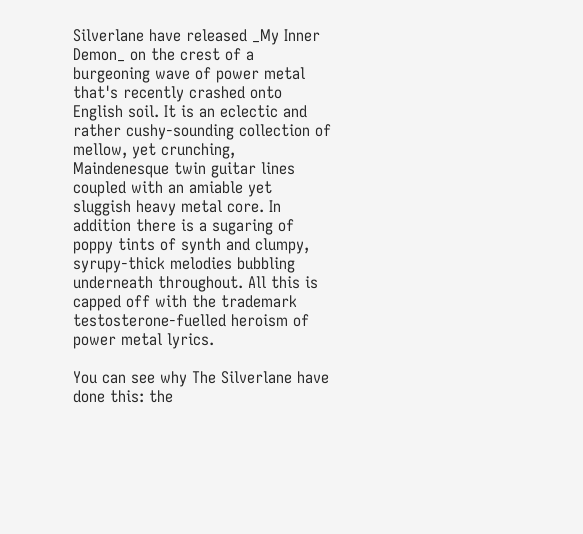Silverlane have released _My Inner Demon_ on the crest of a burgeoning wave of power metal that's recently crashed onto English soil. It is an eclectic and rather cushy-sounding collection of mellow, yet crunching, Maindenesque twin guitar lines coupled with an amiable yet sluggish heavy metal core. In addition there is a sugaring of poppy tints of synth and clumpy, syrupy-thick melodies bubbling underneath throughout. All this is capped off with the trademark testosterone-fuelled heroism of power metal lyrics.

You can see why The Silverlane have done this: the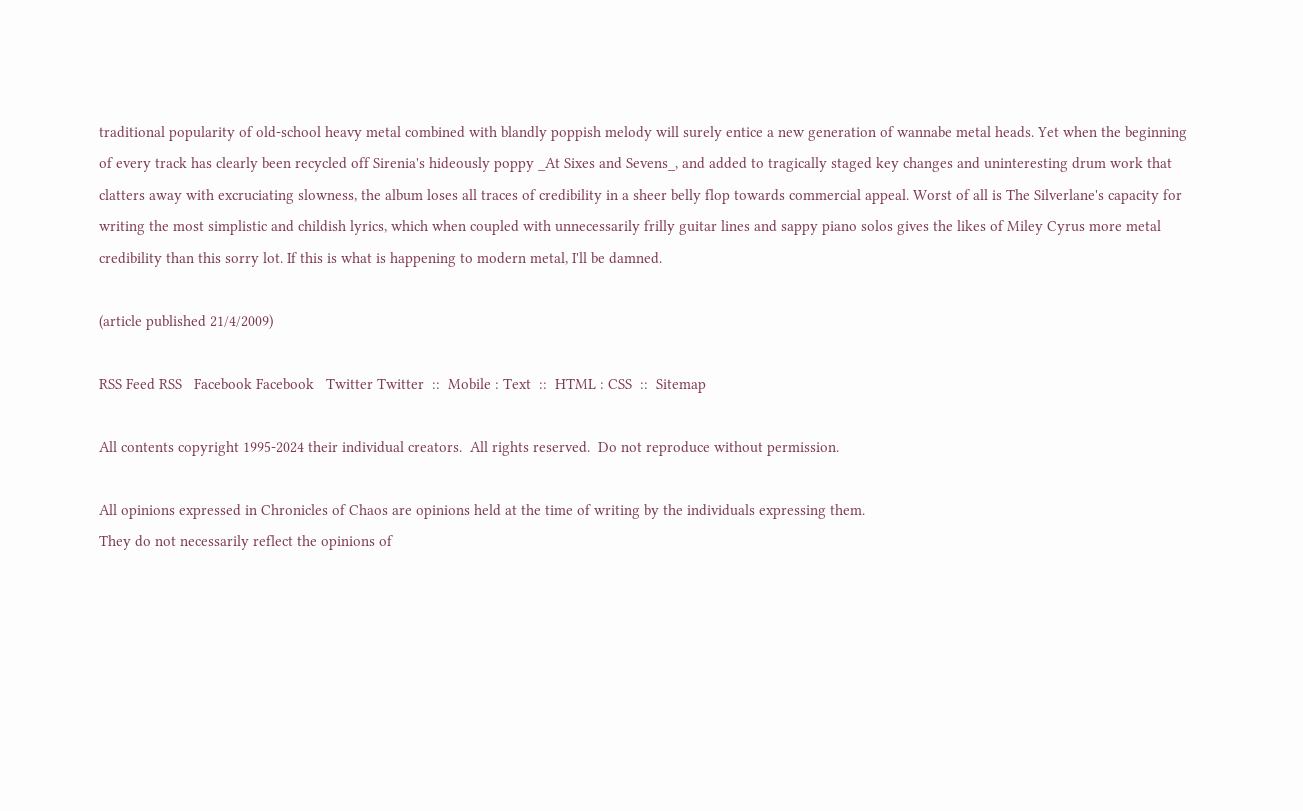traditional popularity of old-school heavy metal combined with blandly poppish melody will surely entice a new generation of wannabe metal heads. Yet when the beginning of every track has clearly been recycled off Sirenia's hideously poppy _At Sixes and Sevens_, and added to tragically staged key changes and uninteresting drum work that clatters away with excruciating slowness, the album loses all traces of credibility in a sheer belly flop towards commercial appeal. Worst of all is The Silverlane's capacity for writing the most simplistic and childish lyrics, which when coupled with unnecessarily frilly guitar lines and sappy piano solos gives the likes of Miley Cyrus more metal credibility than this sorry lot. If this is what is happening to modern metal, I'll be damned.

(article published 21/4/2009)

RSS Feed RSS   Facebook Facebook   Twitter Twitter  ::  Mobile : Text  ::  HTML : CSS  ::  Sitemap

All contents copyright 1995-2024 their individual creators.  All rights reserved.  Do not reproduce without permission.

All opinions expressed in Chronicles of Chaos are opinions held at the time of writing by the individuals expressing them.
They do not necessarily reflect the opinions of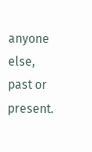anyone else, past or present.